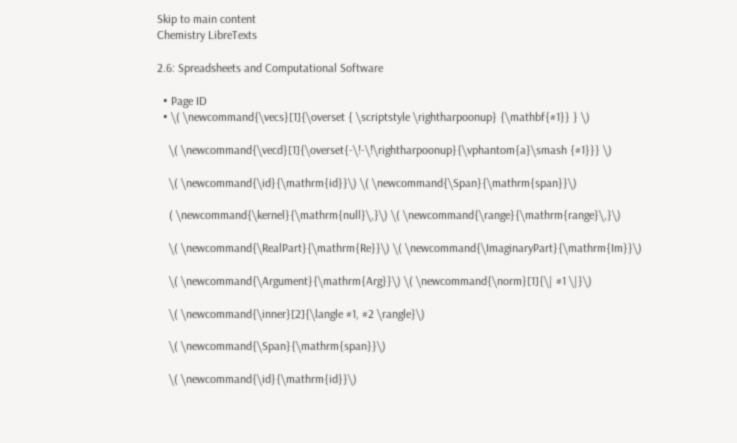Skip to main content
Chemistry LibreTexts

2.6: Spreadsheets and Computational Software

  • Page ID
  • \( \newcommand{\vecs}[1]{\overset { \scriptstyle \rightharpoonup} {\mathbf{#1}} } \)

    \( \newcommand{\vecd}[1]{\overset{-\!-\!\rightharpoonup}{\vphantom{a}\smash {#1}}} \)

    \( \newcommand{\id}{\mathrm{id}}\) \( \newcommand{\Span}{\mathrm{span}}\)

    ( \newcommand{\kernel}{\mathrm{null}\,}\) \( \newcommand{\range}{\mathrm{range}\,}\)

    \( \newcommand{\RealPart}{\mathrm{Re}}\) \( \newcommand{\ImaginaryPart}{\mathrm{Im}}\)

    \( \newcommand{\Argument}{\mathrm{Arg}}\) \( \newcommand{\norm}[1]{\| #1 \|}\)

    \( \newcommand{\inner}[2]{\langle #1, #2 \rangle}\)

    \( \newcommand{\Span}{\mathrm{span}}\)

    \( \newcommand{\id}{\mathrm{id}}\)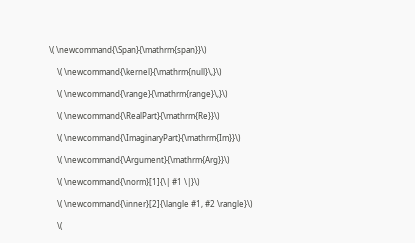\( \newcommand{\Span}{\mathrm{span}}\)

    \( \newcommand{\kernel}{\mathrm{null}\,}\)

    \( \newcommand{\range}{\mathrm{range}\,}\)

    \( \newcommand{\RealPart}{\mathrm{Re}}\)

    \( \newcommand{\ImaginaryPart}{\mathrm{Im}}\)

    \( \newcommand{\Argument}{\mathrm{Arg}}\)

    \( \newcommand{\norm}[1]{\| #1 \|}\)

    \( \newcommand{\inner}[2]{\langle #1, #2 \rangle}\)

    \(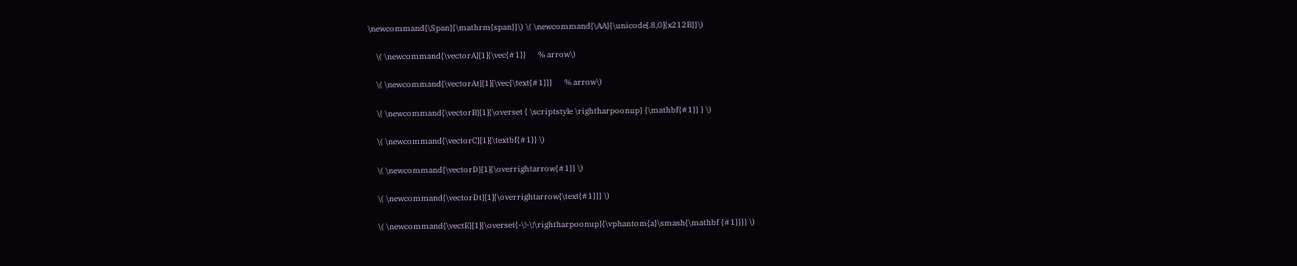\newcommand{\Span}{\mathrm{span}}\) \( \newcommand{\AA}{\unicode[.8,0]{x212B}}\)

    \( \newcommand{\vectorA}[1]{\vec{#1}}      % arrow\)

    \( \newcommand{\vectorAt}[1]{\vec{\text{#1}}}      % arrow\)

    \( \newcommand{\vectorB}[1]{\overset { \scriptstyle \rightharpoonup} {\mathbf{#1}} } \)

    \( \newcommand{\vectorC}[1]{\textbf{#1}} \)

    \( \newcommand{\vectorD}[1]{\overrightarrow{#1}} \)

    \( \newcommand{\vectorDt}[1]{\overrightarrow{\text{#1}}} \)

    \( \newcommand{\vectE}[1]{\overset{-\!-\!\rightharpoonup}{\vphantom{a}\smash{\mathbf {#1}}}} \)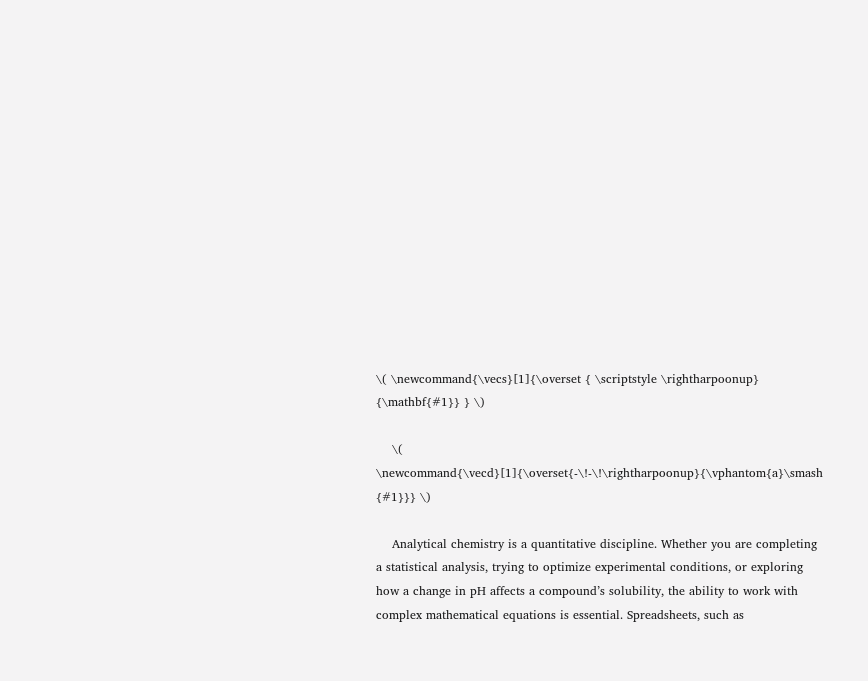\( \newcommand{\vecs}[1]{\overset { \scriptstyle \rightharpoonup} {\mathbf{#1}} } \)

    \( \newcommand{\vecd}[1]{\overset{-\!-\!\rightharpoonup}{\vphantom{a}\smash {#1}}} \)

    Analytical chemistry is a quantitative discipline. Whether you are completing a statistical analysis, trying to optimize experimental conditions, or exploring how a change in pH affects a compound’s solubility, the ability to work with complex mathematical equations is essential. Spreadsheets, such as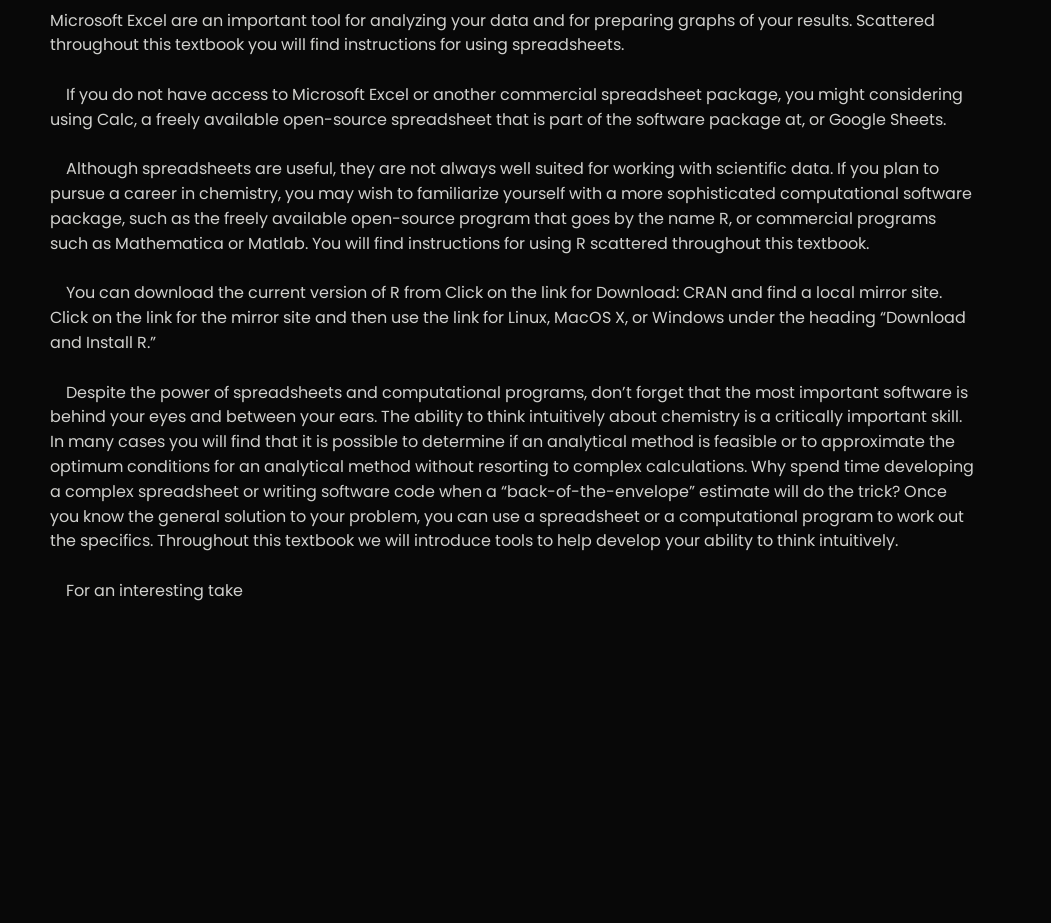Microsoft Excel are an important tool for analyzing your data and for preparing graphs of your results. Scattered throughout this textbook you will find instructions for using spreadsheets.

    If you do not have access to Microsoft Excel or another commercial spreadsheet package, you might considering using Calc, a freely available open-source spreadsheet that is part of the software package at, or Google Sheets.

    Although spreadsheets are useful, they are not always well suited for working with scientific data. If you plan to pursue a career in chemistry, you may wish to familiarize yourself with a more sophisticated computational software package, such as the freely available open-source program that goes by the name R, or commercial programs such as Mathematica or Matlab. You will find instructions for using R scattered throughout this textbook.

    You can download the current version of R from Click on the link for Download: CRAN and find a local mirror site. Click on the link for the mirror site and then use the link for Linux, MacOS X, or Windows under the heading “Download and Install R.”

    Despite the power of spreadsheets and computational programs, don’t forget that the most important software is behind your eyes and between your ears. The ability to think intuitively about chemistry is a critically important skill. In many cases you will find that it is possible to determine if an analytical method is feasible or to approximate the optimum conditions for an analytical method without resorting to complex calculations. Why spend time developing a complex spreadsheet or writing software code when a “back-of-the-envelope” estimate will do the trick? Once you know the general solution to your problem, you can use a spreadsheet or a computational program to work out the specifics. Throughout this textbook we will introduce tools to help develop your ability to think intuitively.

    For an interesting take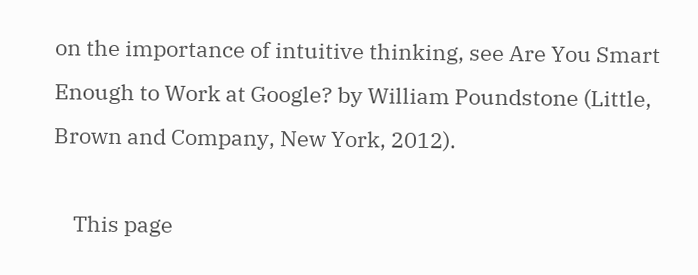on the importance of intuitive thinking, see Are You Smart Enough to Work at Google? by William Poundstone (Little, Brown and Company, New York, 2012).

    This page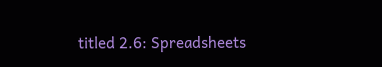titled 2.6: Spreadsheets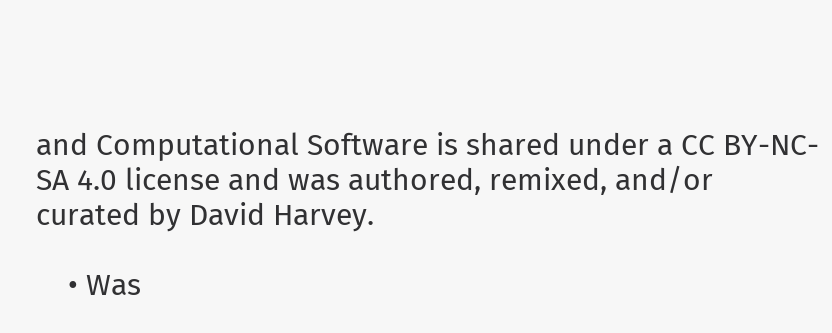and Computational Software is shared under a CC BY-NC-SA 4.0 license and was authored, remixed, and/or curated by David Harvey.

    • Was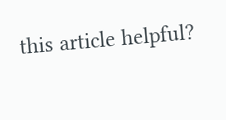this article helpful?